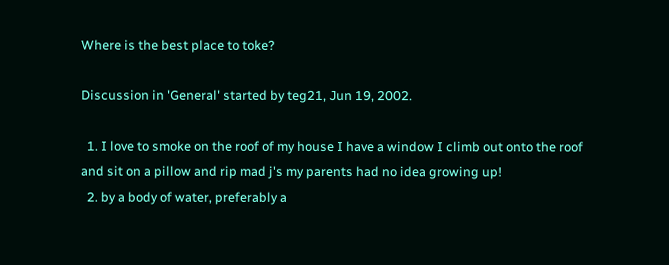Where is the best place to toke?

Discussion in 'General' started by teg21, Jun 19, 2002.

  1. I love to smoke on the roof of my house I have a window I climb out onto the roof and sit on a pillow and rip mad j's my parents had no idea growing up!
  2. by a body of water, preferably a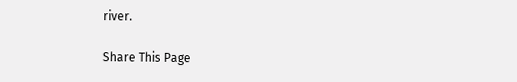river.

Share This Page